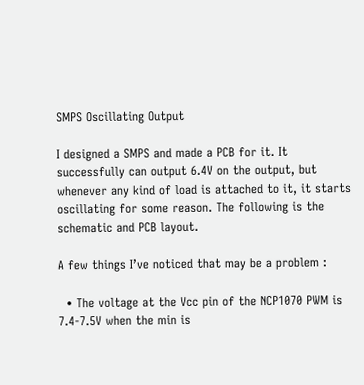SMPS Oscillating Output

I designed a SMPS and made a PCB for it. It successfully can output 6.4V on the output, but whenever any kind of load is attached to it, it starts oscillating for some reason. The following is the schematic and PCB layout.

A few things I’ve noticed that may be a problem :

  • The voltage at the Vcc pin of the NCP1070 PWM is 7.4-7.5V when the min is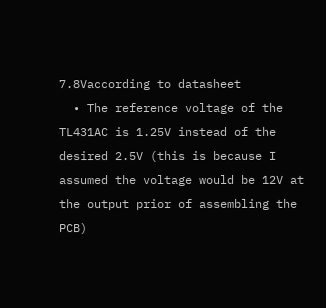7.8Vaccording to datasheet
  • The reference voltage of the TL431AC is 1.25V instead of the desired 2.5V (this is because I assumed the voltage would be 12V at the output prior of assembling the PCB)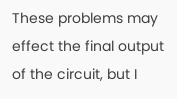These problems may effect the final output of the circuit, but I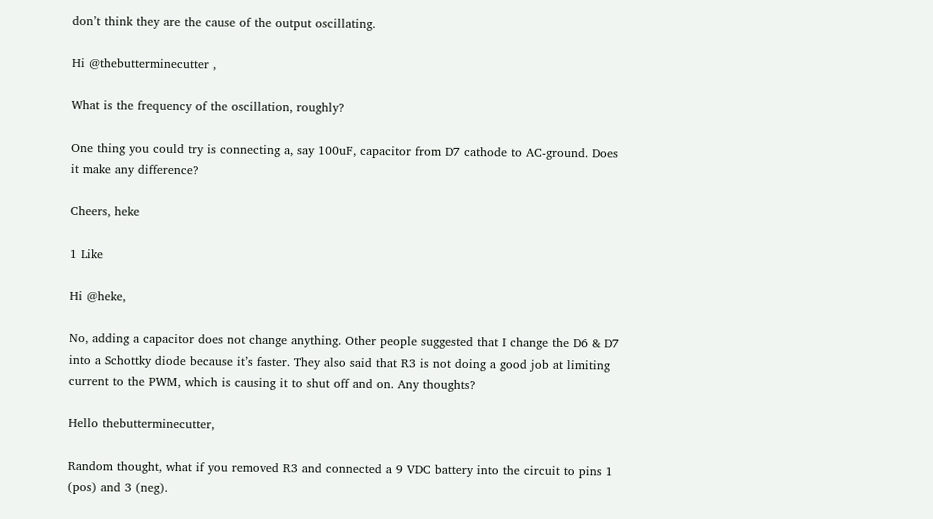don’t think they are the cause of the output oscillating.

Hi @thebutterminecutter ,

What is the frequency of the oscillation, roughly?

One thing you could try is connecting a, say 100uF, capacitor from D7 cathode to AC-ground. Does it make any difference?

Cheers, heke

1 Like

Hi @heke,

No, adding a capacitor does not change anything. Other people suggested that I change the D6 & D7 into a Schottky diode because it’s faster. They also said that R3 is not doing a good job at limiting current to the PWM, which is causing it to shut off and on. Any thoughts?

Hello thebutterminecutter,

Random thought, what if you removed R3 and connected a 9 VDC battery into the circuit to pins 1 (pos) and 3 (neg).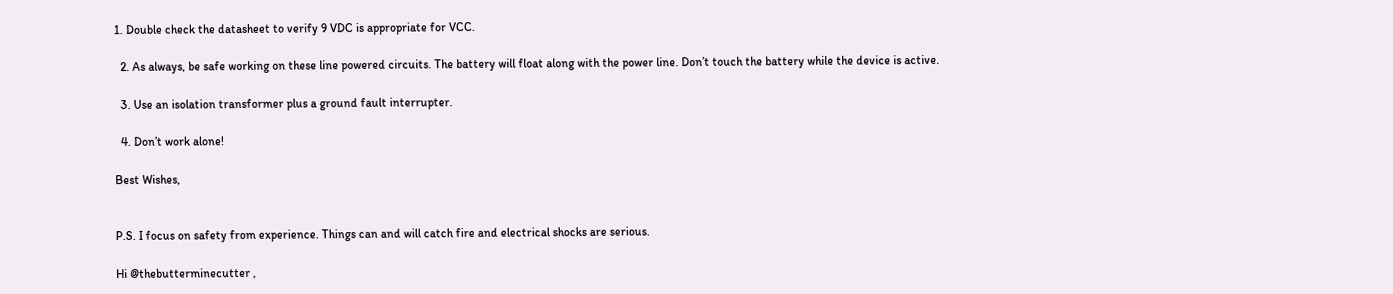1. Double check the datasheet to verify 9 VDC is appropriate for VCC.

  2. As always, be safe working on these line powered circuits. The battery will float along with the power line. Don’t touch the battery while the device is active.

  3. Use an isolation transformer plus a ground fault interrupter.

  4. Don’t work alone!

Best Wishes,


P.S. I focus on safety from experience. Things can and will catch fire and electrical shocks are serious.

Hi @thebutterminecutter ,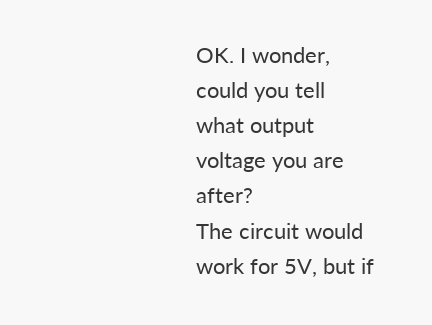OK. I wonder, could you tell what output voltage you are after?
The circuit would work for 5V, but if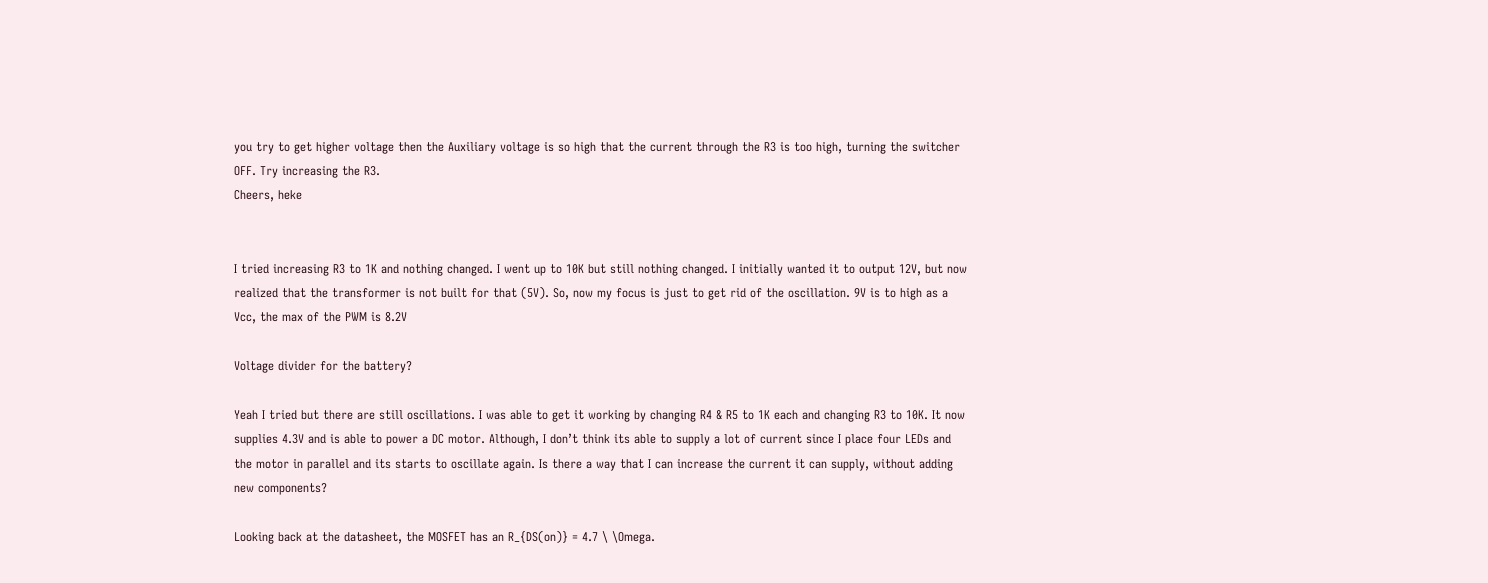you try to get higher voltage then the Auxiliary voltage is so high that the current through the R3 is too high, turning the switcher OFF. Try increasing the R3.
Cheers, heke


I tried increasing R3 to 1K and nothing changed. I went up to 10K but still nothing changed. I initially wanted it to output 12V, but now realized that the transformer is not built for that (5V). So, now my focus is just to get rid of the oscillation. 9V is to high as a Vcc, the max of the PWM is 8.2V

Voltage divider for the battery?

Yeah I tried but there are still oscillations. I was able to get it working by changing R4 & R5 to 1K each and changing R3 to 10K. It now supplies 4.3V and is able to power a DC motor. Although, I don’t think its able to supply a lot of current since I place four LEDs and the motor in parallel and its starts to oscillate again. Is there a way that I can increase the current it can supply, without adding new components?

Looking back at the datasheet, the MOSFET has an R_{DS(on)} = 4.7 \ \Omega.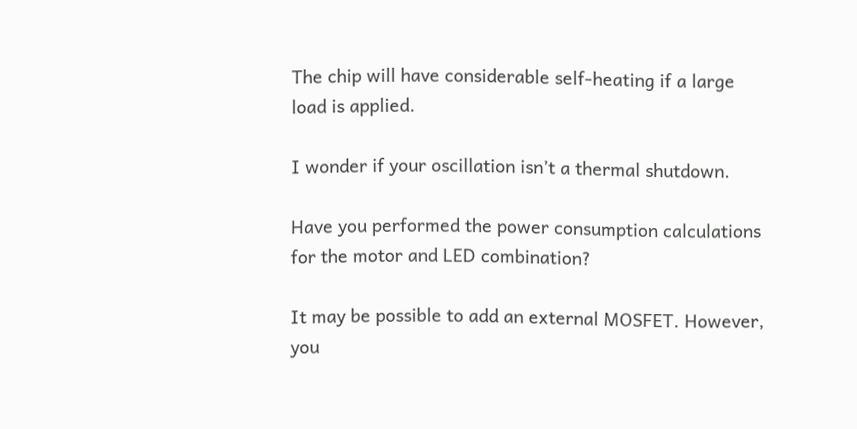The chip will have considerable self-heating if a large load is applied.

I wonder if your oscillation isn’t a thermal shutdown.

Have you performed the power consumption calculations for the motor and LED combination?

It may be possible to add an external MOSFET. However, you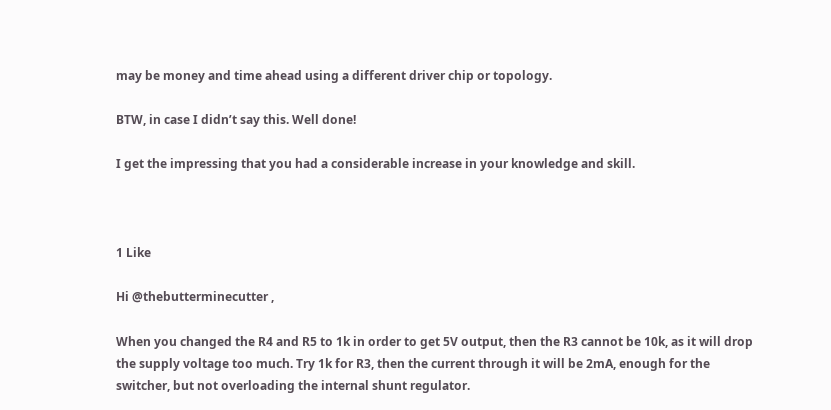may be money and time ahead using a different driver chip or topology.

BTW, in case I didn’t say this. Well done!

I get the impressing that you had a considerable increase in your knowledge and skill.



1 Like

Hi @thebutterminecutter ,

When you changed the R4 and R5 to 1k in order to get 5V output, then the R3 cannot be 10k, as it will drop the supply voltage too much. Try 1k for R3, then the current through it will be 2mA, enough for the switcher, but not overloading the internal shunt regulator.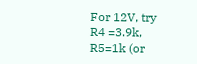For 12V, try R4 =3.9k, R5=1k (or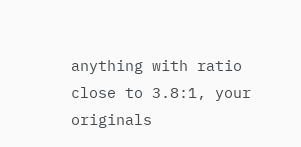anything with ratio close to 3.8:1, your originals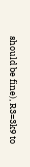should be fine), R3=3k9 to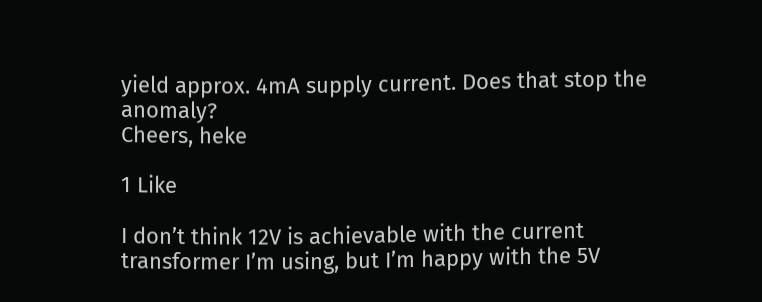yield approx. 4mA supply current. Does that stop the anomaly?
Cheers, heke

1 Like

I don’t think 12V is achievable with the current transformer I’m using, but I’m happy with the 5V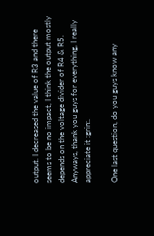output. I decreased the value of R3 and there seems to be no impact, I think the output mostly depends on the voltage divider of R4 & R5. Anyways, thank you guys for everything, I really appreciate it :grin:.

One last question, do you guys know any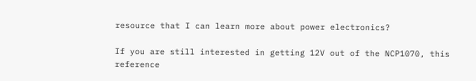resource that I can learn more about power electronics?

If you are still interested in getting 12V out of the NCP1070, this reference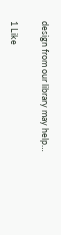design from our library may help…

1 Like